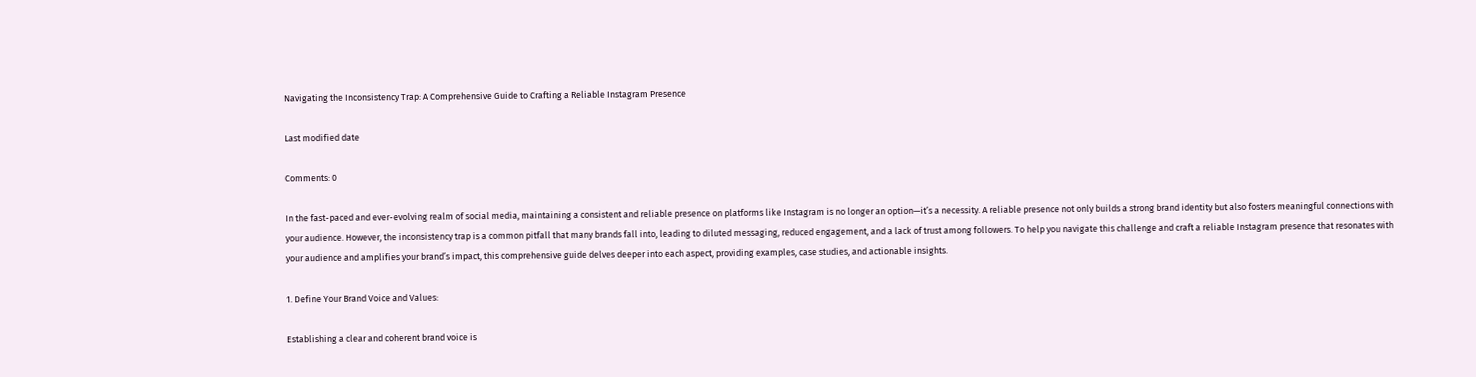Navigating the Inconsistency Trap: A Comprehensive Guide to Crafting a Reliable Instagram Presence

Last modified date

Comments: 0

In the fast-paced and ever-evolving realm of social media, maintaining a consistent and reliable presence on platforms like Instagram is no longer an option—it’s a necessity. A reliable presence not only builds a strong brand identity but also fosters meaningful connections with your audience. However, the inconsistency trap is a common pitfall that many brands fall into, leading to diluted messaging, reduced engagement, and a lack of trust among followers. To help you navigate this challenge and craft a reliable Instagram presence that resonates with your audience and amplifies your brand’s impact, this comprehensive guide delves deeper into each aspect, providing examples, case studies, and actionable insights.

1. Define Your Brand Voice and Values:

Establishing a clear and coherent brand voice is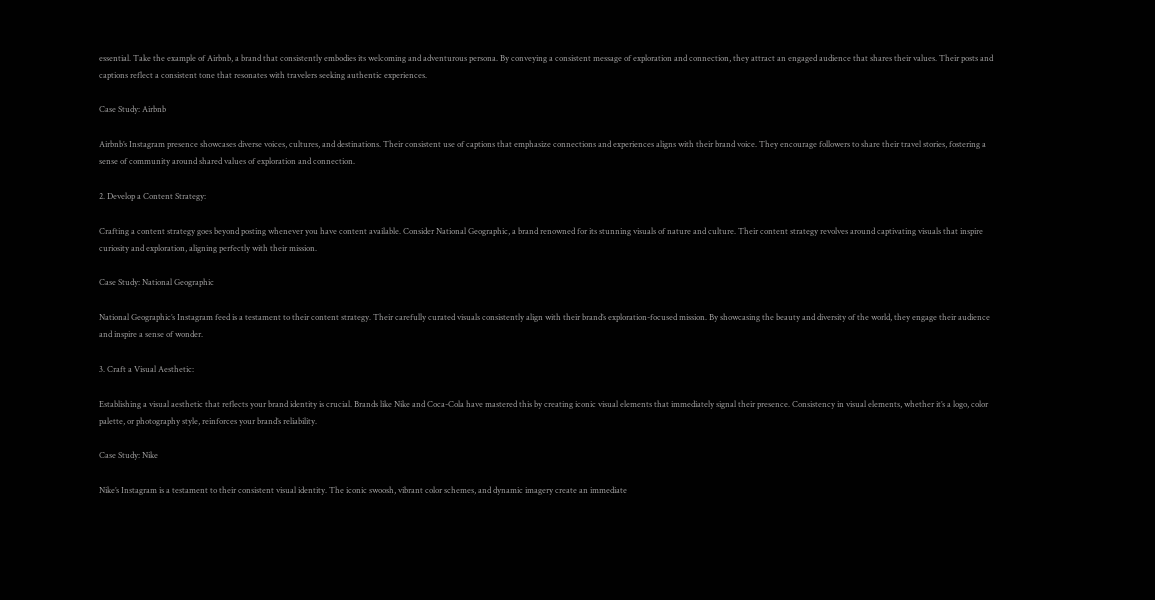essential. Take the example of Airbnb, a brand that consistently embodies its welcoming and adventurous persona. By conveying a consistent message of exploration and connection, they attract an engaged audience that shares their values. Their posts and captions reflect a consistent tone that resonates with travelers seeking authentic experiences.

Case Study: Airbnb

Airbnb’s Instagram presence showcases diverse voices, cultures, and destinations. Their consistent use of captions that emphasize connections and experiences aligns with their brand voice. They encourage followers to share their travel stories, fostering a sense of community around shared values of exploration and connection.

2. Develop a Content Strategy:

Crafting a content strategy goes beyond posting whenever you have content available. Consider National Geographic, a brand renowned for its stunning visuals of nature and culture. Their content strategy revolves around captivating visuals that inspire curiosity and exploration, aligning perfectly with their mission.

Case Study: National Geographic

National Geographic’s Instagram feed is a testament to their content strategy. Their carefully curated visuals consistently align with their brand’s exploration-focused mission. By showcasing the beauty and diversity of the world, they engage their audience and inspire a sense of wonder.

3. Craft a Visual Aesthetic:

Establishing a visual aesthetic that reflects your brand identity is crucial. Brands like Nike and Coca-Cola have mastered this by creating iconic visual elements that immediately signal their presence. Consistency in visual elements, whether it’s a logo, color palette, or photography style, reinforces your brand’s reliability.

Case Study: Nike

Nike’s Instagram is a testament to their consistent visual identity. The iconic swoosh, vibrant color schemes, and dynamic imagery create an immediate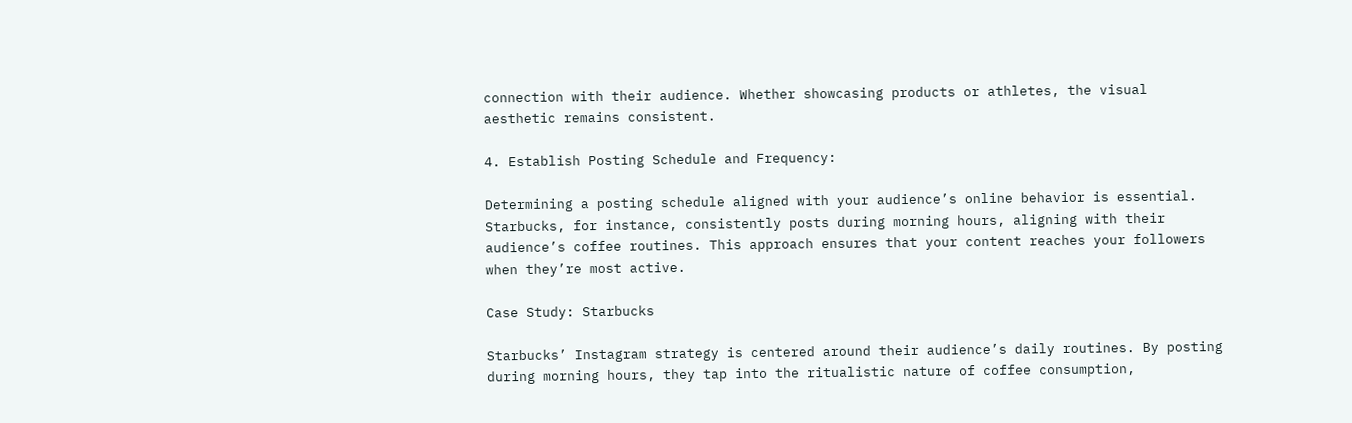connection with their audience. Whether showcasing products or athletes, the visual aesthetic remains consistent.

4. Establish Posting Schedule and Frequency:

Determining a posting schedule aligned with your audience’s online behavior is essential. Starbucks, for instance, consistently posts during morning hours, aligning with their audience’s coffee routines. This approach ensures that your content reaches your followers when they’re most active.

Case Study: Starbucks

Starbucks’ Instagram strategy is centered around their audience’s daily routines. By posting during morning hours, they tap into the ritualistic nature of coffee consumption,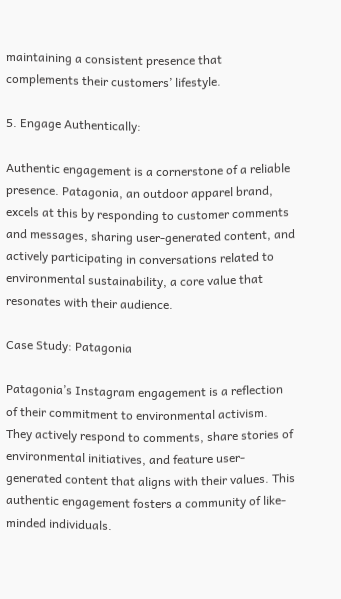maintaining a consistent presence that complements their customers’ lifestyle.

5. Engage Authentically:

Authentic engagement is a cornerstone of a reliable presence. Patagonia, an outdoor apparel brand, excels at this by responding to customer comments and messages, sharing user-generated content, and actively participating in conversations related to environmental sustainability, a core value that resonates with their audience.

Case Study: Patagonia

Patagonia’s Instagram engagement is a reflection of their commitment to environmental activism. They actively respond to comments, share stories of environmental initiatives, and feature user-generated content that aligns with their values. This authentic engagement fosters a community of like-minded individuals.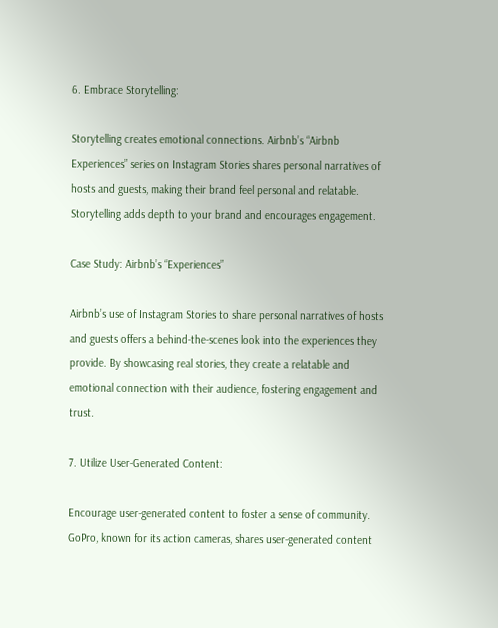6. Embrace Storytelling:

Storytelling creates emotional connections. Airbnb’s “Airbnb Experiences” series on Instagram Stories shares personal narratives of hosts and guests, making their brand feel personal and relatable. Storytelling adds depth to your brand and encourages engagement.

Case Study: Airbnb’s “Experiences”

Airbnb’s use of Instagram Stories to share personal narratives of hosts and guests offers a behind-the-scenes look into the experiences they provide. By showcasing real stories, they create a relatable and emotional connection with their audience, fostering engagement and trust.

7. Utilize User-Generated Content:

Encourage user-generated content to foster a sense of community. GoPro, known for its action cameras, shares user-generated content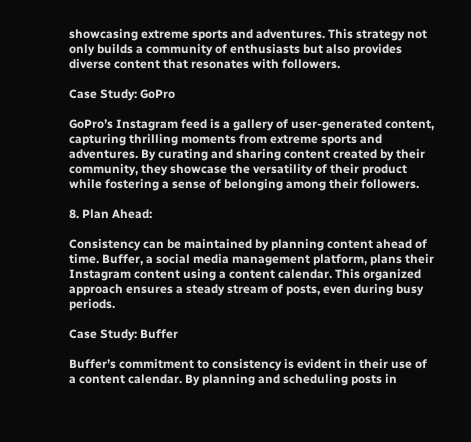showcasing extreme sports and adventures. This strategy not only builds a community of enthusiasts but also provides diverse content that resonates with followers.

Case Study: GoPro

GoPro’s Instagram feed is a gallery of user-generated content, capturing thrilling moments from extreme sports and adventures. By curating and sharing content created by their community, they showcase the versatility of their product while fostering a sense of belonging among their followers.

8. Plan Ahead:

Consistency can be maintained by planning content ahead of time. Buffer, a social media management platform, plans their Instagram content using a content calendar. This organized approach ensures a steady stream of posts, even during busy periods.

Case Study: Buffer

Buffer’s commitment to consistency is evident in their use of a content calendar. By planning and scheduling posts in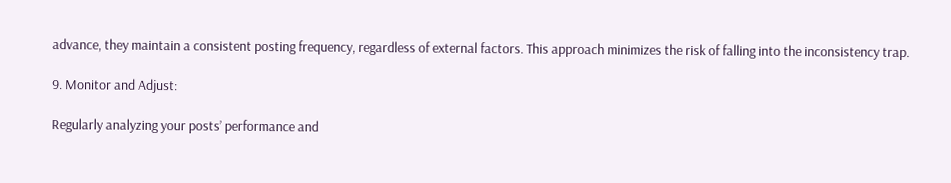advance, they maintain a consistent posting frequency, regardless of external factors. This approach minimizes the risk of falling into the inconsistency trap.

9. Monitor and Adjust:

Regularly analyzing your posts’ performance and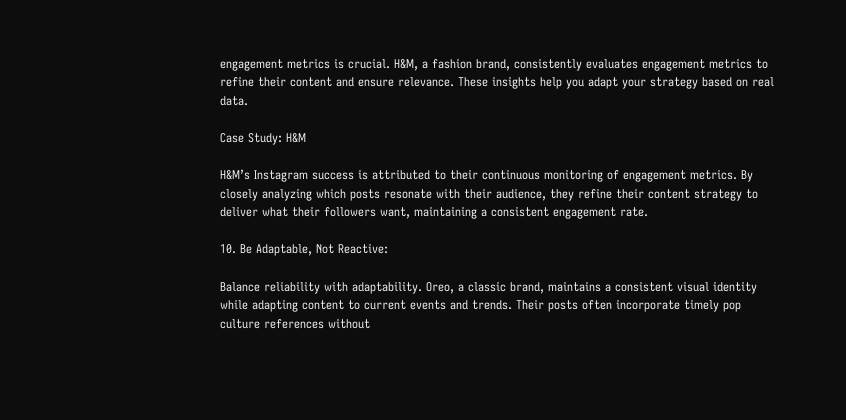engagement metrics is crucial. H&M, a fashion brand, consistently evaluates engagement metrics to refine their content and ensure relevance. These insights help you adapt your strategy based on real data.

Case Study: H&M

H&M’s Instagram success is attributed to their continuous monitoring of engagement metrics. By closely analyzing which posts resonate with their audience, they refine their content strategy to deliver what their followers want, maintaining a consistent engagement rate.

10. Be Adaptable, Not Reactive:

Balance reliability with adaptability. Oreo, a classic brand, maintains a consistent visual identity while adapting content to current events and trends. Their posts often incorporate timely pop culture references without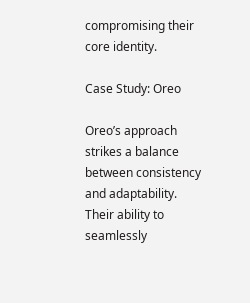compromising their core identity.

Case Study: Oreo

Oreo’s approach strikes a balance between consistency and adaptability. Their ability to seamlessly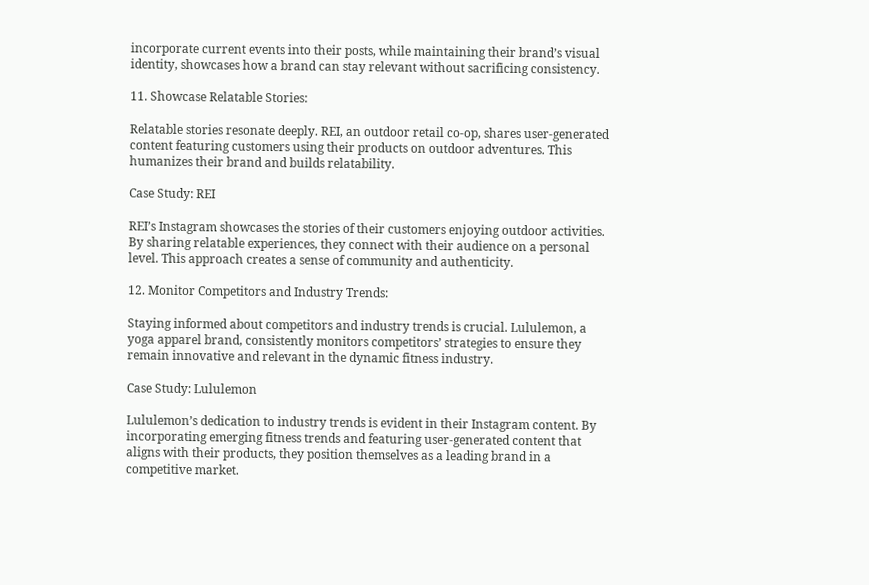incorporate current events into their posts, while maintaining their brand’s visual identity, showcases how a brand can stay relevant without sacrificing consistency.

11. Showcase Relatable Stories:

Relatable stories resonate deeply. REI, an outdoor retail co-op, shares user-generated content featuring customers using their products on outdoor adventures. This humanizes their brand and builds relatability.

Case Study: REI

REI’s Instagram showcases the stories of their customers enjoying outdoor activities. By sharing relatable experiences, they connect with their audience on a personal level. This approach creates a sense of community and authenticity.

12. Monitor Competitors and Industry Trends:

Staying informed about competitors and industry trends is crucial. Lululemon, a yoga apparel brand, consistently monitors competitors’ strategies to ensure they remain innovative and relevant in the dynamic fitness industry.

Case Study: Lululemon

Lululemon’s dedication to industry trends is evident in their Instagram content. By incorporating emerging fitness trends and featuring user-generated content that aligns with their products, they position themselves as a leading brand in a competitive market.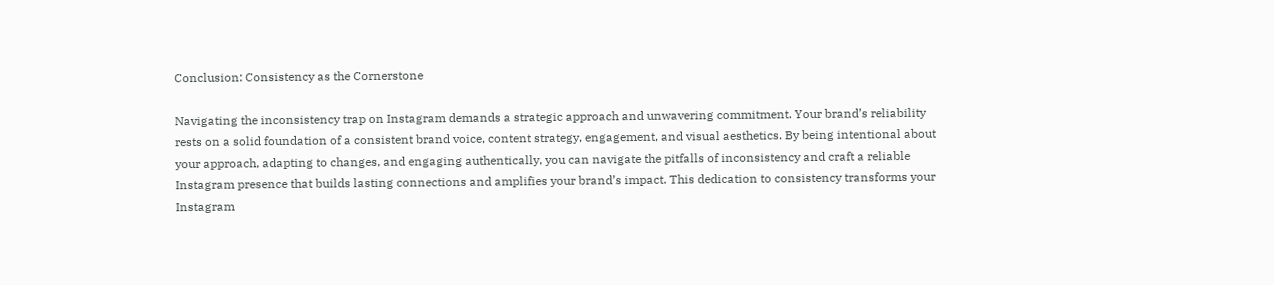Conclusion: Consistency as the Cornerstone

Navigating the inconsistency trap on Instagram demands a strategic approach and unwavering commitment. Your brand’s reliability rests on a solid foundation of a consistent brand voice, content strategy, engagement, and visual aesthetics. By being intentional about your approach, adapting to changes, and engaging authentically, you can navigate the pitfalls of inconsistency and craft a reliable Instagram presence that builds lasting connections and amplifies your brand’s impact. This dedication to consistency transforms your Instagram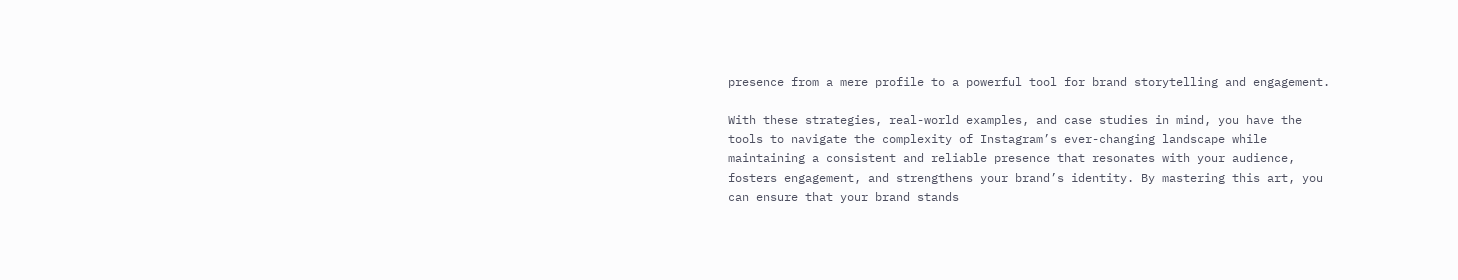presence from a mere profile to a powerful tool for brand storytelling and engagement.

With these strategies, real-world examples, and case studies in mind, you have the tools to navigate the complexity of Instagram’s ever-changing landscape while maintaining a consistent and reliable presence that resonates with your audience, fosters engagement, and strengthens your brand’s identity. By mastering this art, you can ensure that your brand stands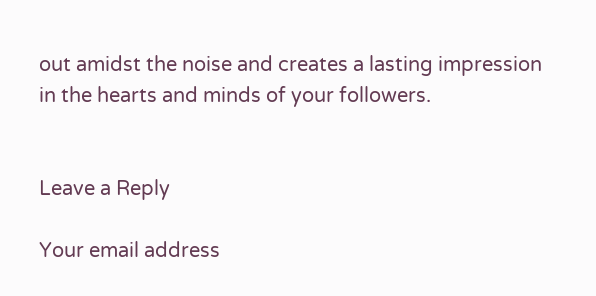out amidst the noise and creates a lasting impression in the hearts and minds of your followers.


Leave a Reply

Your email address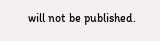will not be published.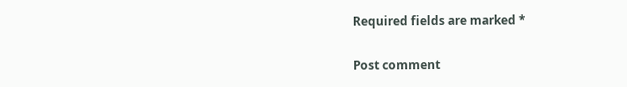Required fields are marked *

Post comment